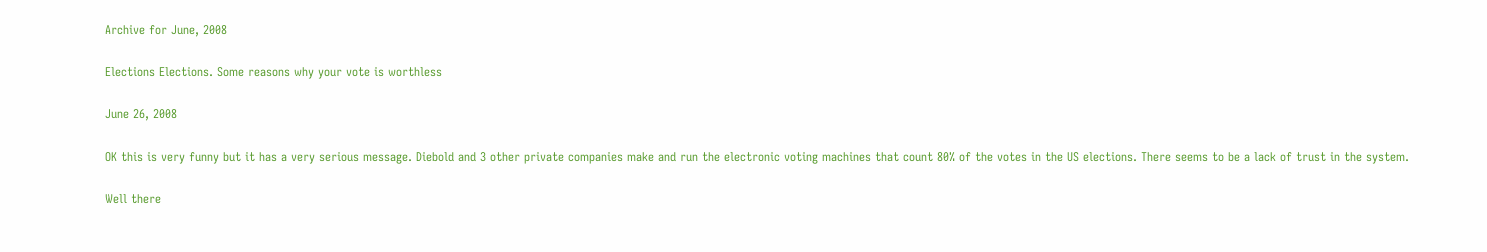Archive for June, 2008

Elections Elections. Some reasons why your vote is worthless

June 26, 2008

OK this is very funny but it has a very serious message. Diebold and 3 other private companies make and run the electronic voting machines that count 80% of the votes in the US elections. There seems to be a lack of trust in the system.

Well there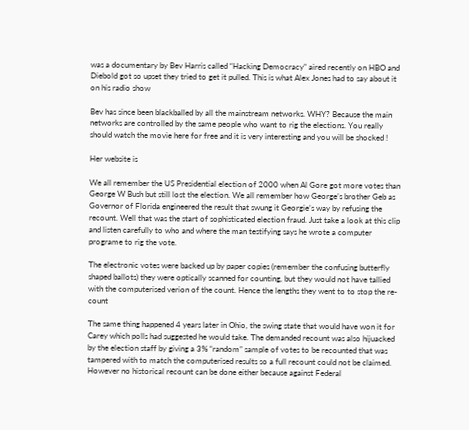was a documentary by Bev Harris called “Hacking Democracy” aired recently on HBO and Diebold got so upset they tried to get it pulled. This is what Alex Jones had to say about it on his radio show

Bev has since been blackballed by all the mainstream networks. WHY? Because the main networks are controlled by the same people who want to rig the elections. You really should watch the movie here for free and it is very interesting and you will be shocked !

Her website is

We all remember the US Presidential election of 2000 when Al Gore got more votes than George W Bush but still lost the election. We all remember how George’s brother Geb as Governor of Florida engineered the result that swung it Georgie’s way by refusing the recount. Well that was the start of sophisticated election fraud. Just take a look at this clip and listen carefully to who and where the man testifying says he wrote a computer programe to rig the vote.

The electronic votes were backed up by paper copies (remember the confusing butterfly shaped ballots) they were optically scanned for counting, but they would not have tallied with the computerised verion of the count. Hence the lengths they went to to stop the re-count

The same thing happened 4 years later in Ohio, the swing state that would have won it for Carey which polls had suggested he would take. The demanded recount was also hijuacked by the election staff by giving a 3% “random” sample of votes to be recounted that was tampered with to match the computerised results so a full recount could not be claimed. However no historical recount can be done either because against Federal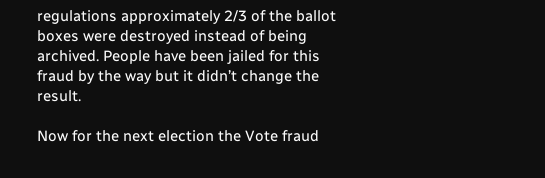regulations approximately 2/3 of the ballot boxes were destroyed instead of being archived. People have been jailed for this fraud by the way but it didn’t change the result.

Now for the next election the Vote fraud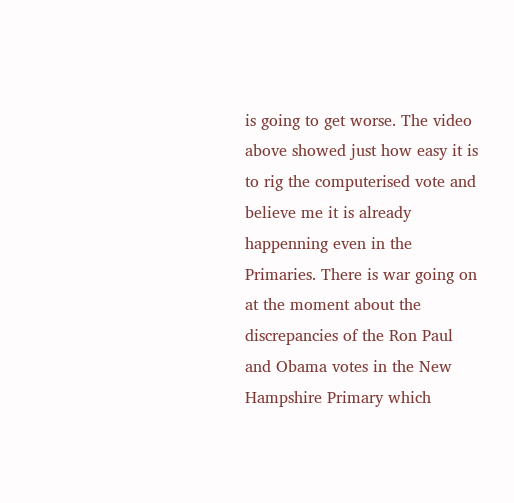is going to get worse. The video above showed just how easy it is to rig the computerised vote and believe me it is already happenning even in the Primaries. There is war going on at the moment about the discrepancies of the Ron Paul and Obama votes in the New Hampshire Primary which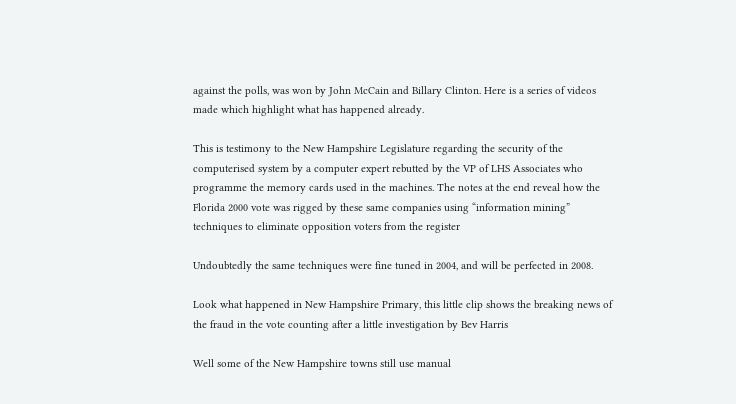against the polls, was won by John McCain and Billary Clinton. Here is a series of videos made which highlight what has happened already.

This is testimony to the New Hampshire Legislature regarding the security of the computerised system by a computer expert rebutted by the VP of LHS Associates who programme the memory cards used in the machines. The notes at the end reveal how the Florida 2000 vote was rigged by these same companies using “information mining” techniques to eliminate opposition voters from the register

Undoubtedly the same techniques were fine tuned in 2004, and will be perfected in 2008.

Look what happened in New Hampshire Primary, this little clip shows the breaking news of the fraud in the vote counting after a little investigation by Bev Harris

Well some of the New Hampshire towns still use manual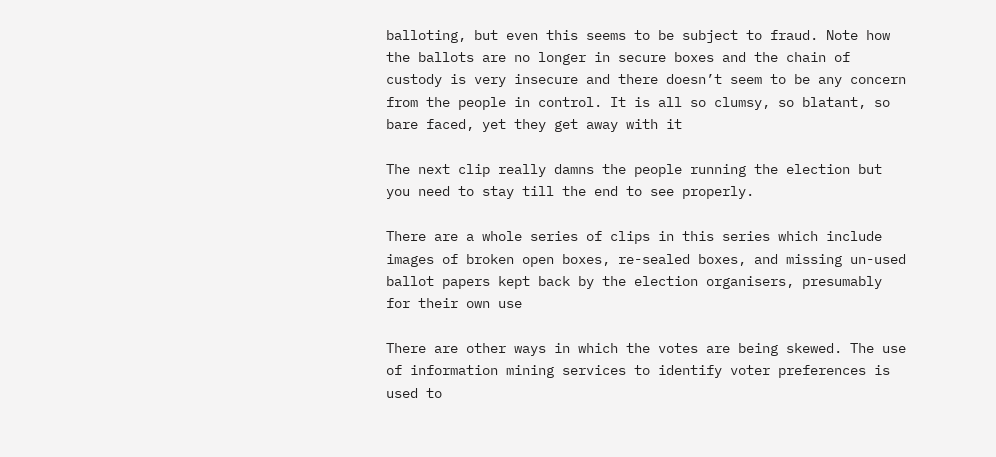balloting, but even this seems to be subject to fraud. Note how the ballots are no longer in secure boxes and the chain of custody is very insecure and there doesn’t seem to be any concern from the people in control. It is all so clumsy, so blatant, so bare faced, yet they get away with it

The next clip really damns the people running the election but you need to stay till the end to see properly.

There are a whole series of clips in this series which include images of broken open boxes, re-sealed boxes, and missing un-used ballot papers kept back by the election organisers, presumably for their own use

There are other ways in which the votes are being skewed. The use of information mining services to identify voter preferences is used to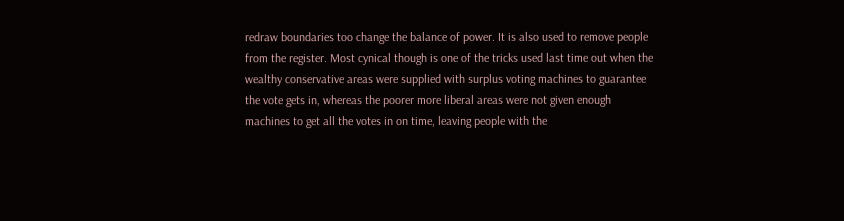redraw boundaries too change the balance of power. It is also used to remove people from the register. Most cynical though is one of the tricks used last time out when the wealthy conservative areas were supplied with surplus voting machines to guarantee the vote gets in, whereas the poorer more liberal areas were not given enough machines to get all the votes in on time, leaving people with the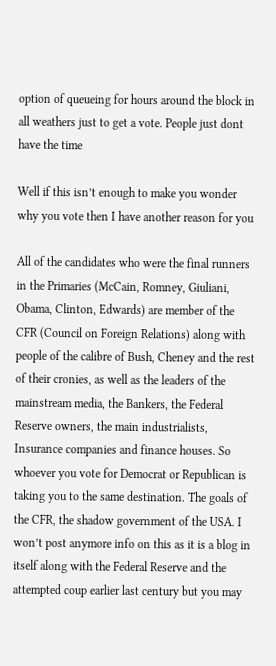option of queueing for hours around the block in all weathers just to get a vote. People just dont have the time

Well if this isn’t enough to make you wonder why you vote then I have another reason for you

All of the candidates who were the final runners in the Primaries (McCain, Romney, Giuliani, Obama, Clinton, Edwards) are member of the CFR (Council on Foreign Relations) along with people of the calibre of Bush, Cheney and the rest of their cronies, as well as the leaders of the mainstream media, the Bankers, the Federal Reserve owners, the main industrialists, Insurance companies and finance houses. So whoever you vote for Democrat or Republican is taking you to the same destination. The goals of the CFR, the shadow government of the USA. I won’t post anymore info on this as it is a blog in itself along with the Federal Reserve and the attempted coup earlier last century but you may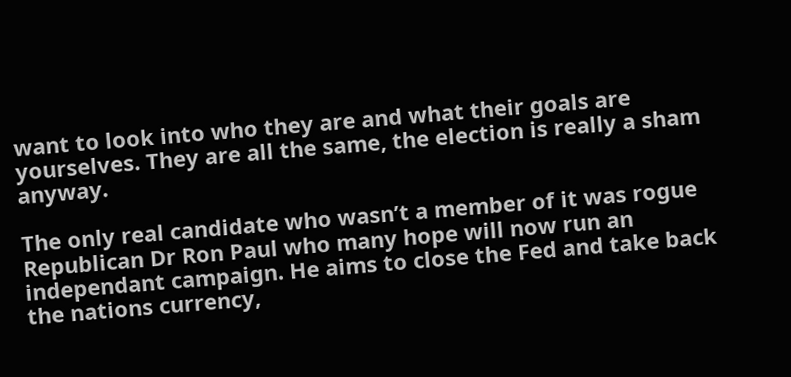want to look into who they are and what their goals are yourselves. They are all the same, the election is really a sham anyway.

The only real candidate who wasn’t a member of it was rogue Republican Dr Ron Paul who many hope will now run an independant campaign. He aims to close the Fed and take back the nations currency,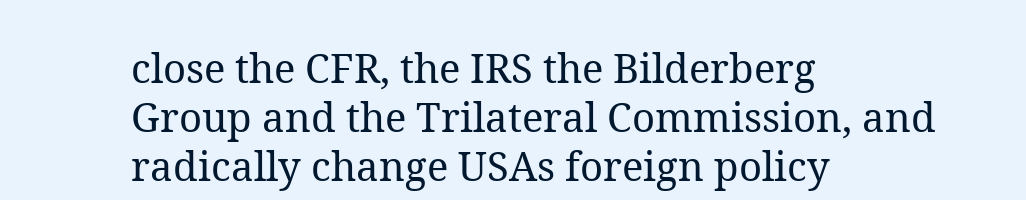close the CFR, the IRS the Bilderberg Group and the Trilateral Commission, and radically change USAs foreign policy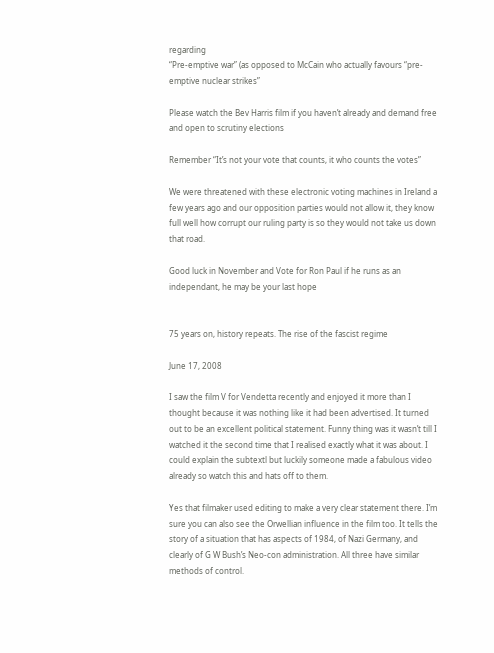regarding
“Pre-emptive war” (as opposed to McCain who actually favours “pre-emptive nuclear strikes”

Please watch the Bev Harris film if you haven’t already and demand free and open to scrutiny elections

Remember “It’s not your vote that counts, it who counts the votes”

We were threatened with these electronic voting machines in Ireland a few years ago and our opposition parties would not allow it, they know full well how corrupt our ruling party is so they would not take us down that road.

Good luck in November and Vote for Ron Paul if he runs as an independant, he may be your last hope


75 years on, history repeats. The rise of the fascist regime

June 17, 2008

I saw the film V for Vendetta recently and enjoyed it more than I thought because it was nothing like it had been advertised. It turned out to be an excellent political statement. Funny thing was it wasn’t till I watched it the second time that I realised exactly what it was about. I could explain the subtextl but luckily someone made a fabulous video already so watch this and hats off to them.

Yes that filmaker used editing to make a very clear statement there. I’m sure you can also see the Orwellian influence in the film too. It tells the story of a situation that has aspects of 1984, of Nazi Germany, and clearly of G W Bush’s Neo-con administration. All three have similar methods of control.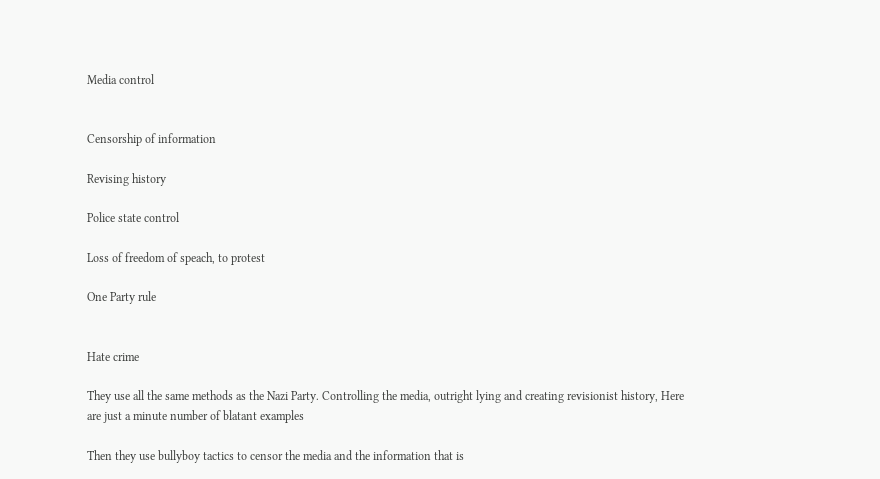Media control


Censorship of information

Revising history

Police state control

Loss of freedom of speach, to protest

One Party rule


Hate crime

They use all the same methods as the Nazi Party. Controlling the media, outright lying and creating revisionist history, Here are just a minute number of blatant examples

Then they use bullyboy tactics to censor the media and the information that is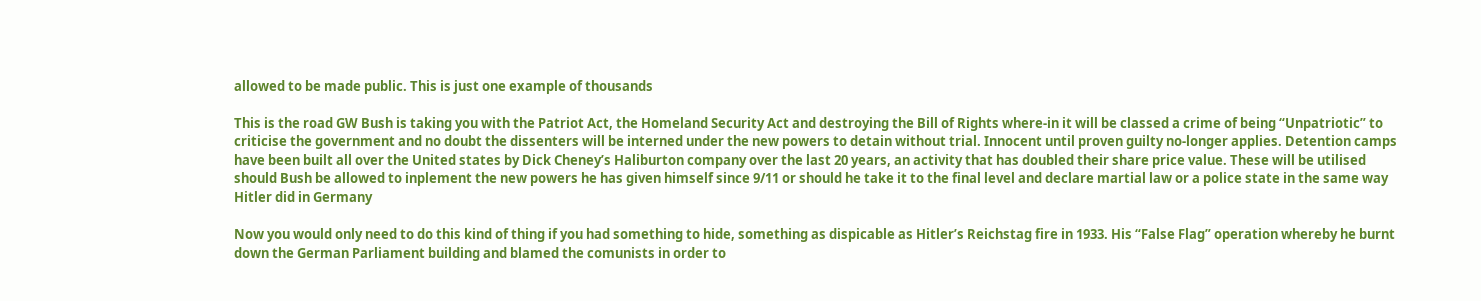allowed to be made public. This is just one example of thousands

This is the road GW Bush is taking you with the Patriot Act, the Homeland Security Act and destroying the Bill of Rights where-in it will be classed a crime of being “Unpatriotic” to criticise the government and no doubt the dissenters will be interned under the new powers to detain without trial. Innocent until proven guilty no-longer applies. Detention camps have been built all over the United states by Dick Cheney’s Haliburton company over the last 20 years, an activity that has doubled their share price value. These will be utilised should Bush be allowed to inplement the new powers he has given himself since 9/11 or should he take it to the final level and declare martial law or a police state in the same way Hitler did in Germany

Now you would only need to do this kind of thing if you had something to hide, something as dispicable as Hitler’s Reichstag fire in 1933. His “False Flag” operation whereby he burnt down the German Parliament building and blamed the comunists in order to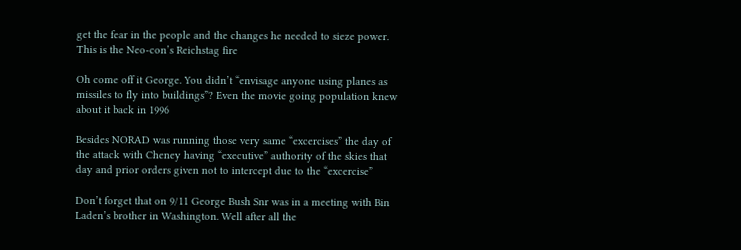get the fear in the people and the changes he needed to sieze power. This is the Neo-con’s Reichstag fire

Oh come off it George. You didn’t “envisage anyone using planes as missiles to fly into buildings”? Even the movie going population knew about it back in 1996

Besides NORAD was running those very same “excercises” the day of the attack with Cheney having “executive” authority of the skies that day and prior orders given not to intercept due to the “excercise”

Don’t forget that on 9/11 George Bush Snr was in a meeting with Bin Laden’s brother in Washington. Well after all the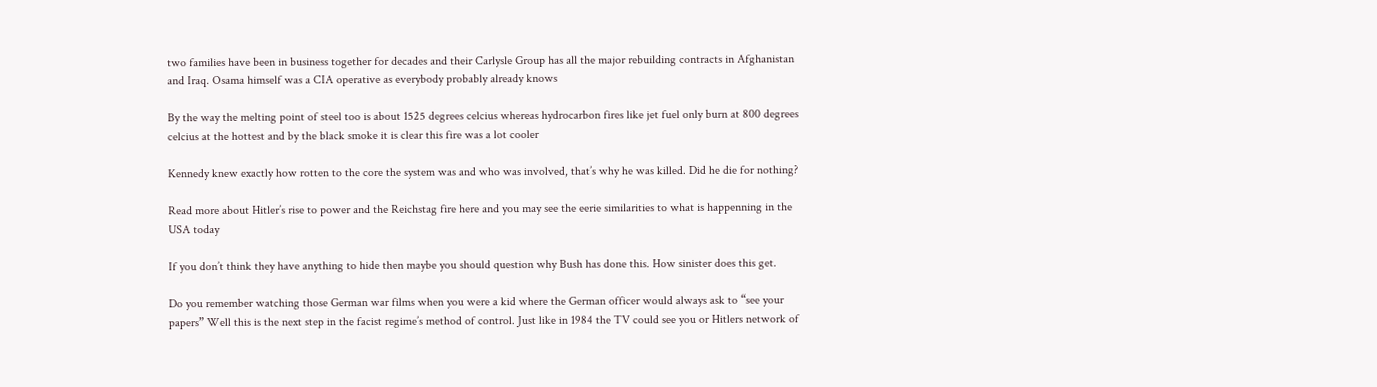two families have been in business together for decades and their Carlysle Group has all the major rebuilding contracts in Afghanistan and Iraq. Osama himself was a CIA operative as everybody probably already knows

By the way the melting point of steel too is about 1525 degrees celcius whereas hydrocarbon fires like jet fuel only burn at 800 degrees celcius at the hottest and by the black smoke it is clear this fire was a lot cooler

Kennedy knew exactly how rotten to the core the system was and who was involved, that’s why he was killed. Did he die for nothing?

Read more about Hitler’s rise to power and the Reichstag fire here and you may see the eerie similarities to what is happenning in the USA today

If you don’t think they have anything to hide then maybe you should question why Bush has done this. How sinister does this get.

Do you remember watching those German war films when you were a kid where the German officer would always ask to “see your papers” Well this is the next step in the facist regime’s method of control. Just like in 1984 the TV could see you or Hitlers network of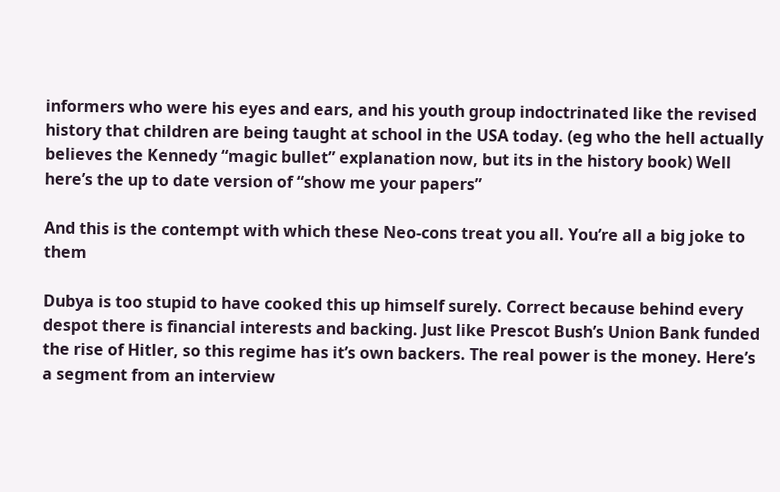informers who were his eyes and ears, and his youth group indoctrinated like the revised history that children are being taught at school in the USA today. (eg who the hell actually believes the Kennedy “magic bullet” explanation now, but its in the history book) Well here’s the up to date version of “show me your papers”

And this is the contempt with which these Neo-cons treat you all. You’re all a big joke to them

Dubya is too stupid to have cooked this up himself surely. Correct because behind every despot there is financial interests and backing. Just like Prescot Bush’s Union Bank funded the rise of Hitler, so this regime has it’s own backers. The real power is the money. Here’s a segment from an interview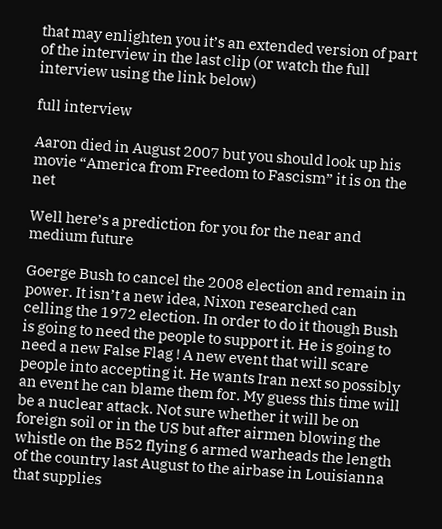that may enlighten you it’s an extended version of part of the interview in the last clip (or watch the full interview using the link below)

full interview

Aaron died in August 2007 but you should look up his movie “America from Freedom to Fascism” it is on the net

Well here’s a prediction for you for the near and medium future

Goerge Bush to cancel the 2008 election and remain in power. It isn’t a new idea, Nixon researched can
celling the 1972 election. In order to do it though Bush is going to need the people to support it. He is going to need a new False Flag ! A new event that will scare people into accepting it. He wants Iran next so possibly an event he can blame them for. My guess this time will be a nuclear attack. Not sure whether it will be on foreign soil or in the US but after airmen blowing the whistle on the B52 flying 6 armed warheads the length of the country last August to the airbase in Louisianna that supplies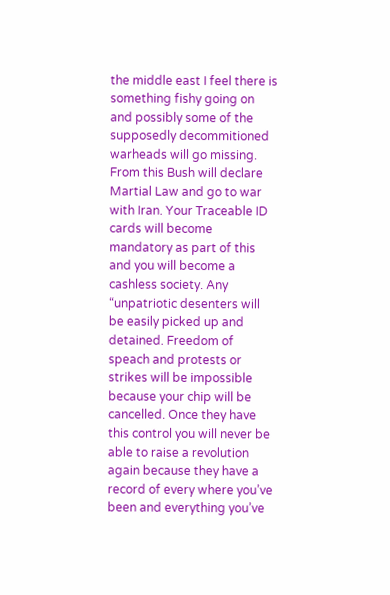the middle east I feel there is something fishy going on and possibly some of the supposedly decommitioned warheads will go missing. From this Bush will declare Martial Law and go to war with Iran. Your Traceable ID cards will become mandatory as part of this and you will become a cashless society. Any “unpatriotic desenters will be easily picked up and detained. Freedom of speach and protests or strikes will be impossible because your chip will be cancelled. Once they have this control you will never be able to raise a revolution again because they have a record of every where you’ve been and everything you’ve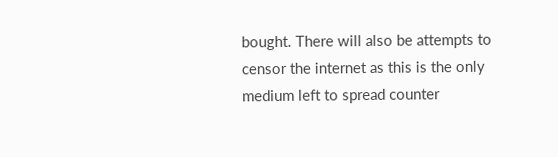bought. There will also be attempts to censor the internet as this is the only medium left to spread counter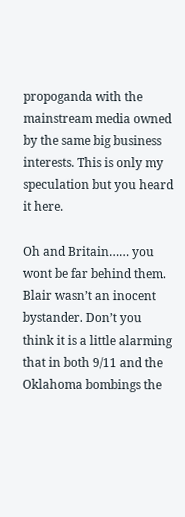propoganda with the mainstream media owned by the same big business interests. This is only my speculation but you heard it here.

Oh and Britain…… you wont be far behind them. Blair wasn’t an inocent bystander. Don’t you think it is a little alarming that in both 9/11 and the Oklahoma bombings the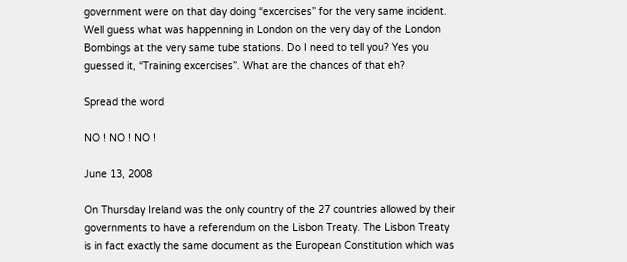government were on that day doing “excercises” for the very same incident. Well guess what was happenning in London on the very day of the London Bombings at the very same tube stations. Do I need to tell you? Yes you guessed it, “Training excercises”. What are the chances of that eh?

Spread the word

NO ! NO ! NO !

June 13, 2008

On Thursday Ireland was the only country of the 27 countries allowed by their governments to have a referendum on the Lisbon Treaty. The Lisbon Treaty is in fact exactly the same document as the European Constitution which was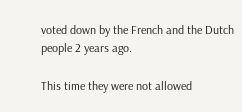voted down by the French and the Dutch people 2 years ago.

This time they were not allowed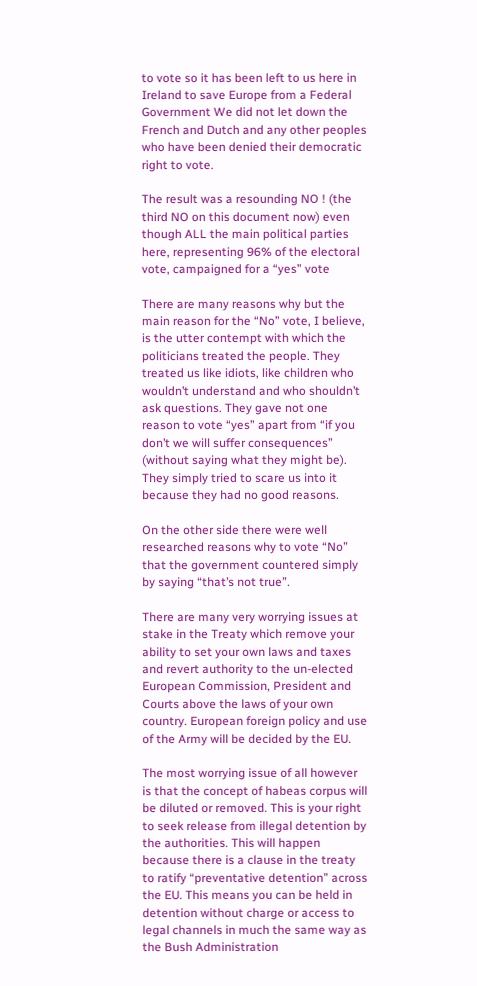to vote so it has been left to us here in Ireland to save Europe from a Federal Government We did not let down the French and Dutch and any other peoples who have been denied their democratic right to vote.

The result was a resounding NO ! (the third NO on this document now) even though ALL the main political parties here, representing 96% of the electoral vote, campaigned for a “yes” vote

There are many reasons why but the main reason for the “No” vote, I believe, is the utter contempt with which the politicians treated the people. They treated us like idiots, like children who wouldn’t understand and who shouldn’t ask questions. They gave not one reason to vote “yes” apart from “if you don’t we will suffer consequences” (without saying what they might be). They simply tried to scare us into it because they had no good reasons.

On the other side there were well researched reasons why to vote “No” that the government countered simply by saying “that’s not true”.

There are many very worrying issues at stake in the Treaty which remove your ability to set your own laws and taxes and revert authority to the un-elected European Commission, President and Courts above the laws of your own country. European foreign policy and use of the Army will be decided by the EU.

The most worrying issue of all however is that the concept of habeas corpus will be diluted or removed. This is your right to seek release from illegal detention by the authorities. This will happen because there is a clause in the treaty to ratify “preventative detention” across the EU. This means you can be held in detention without charge or access to legal channels in much the same way as the Bush Administration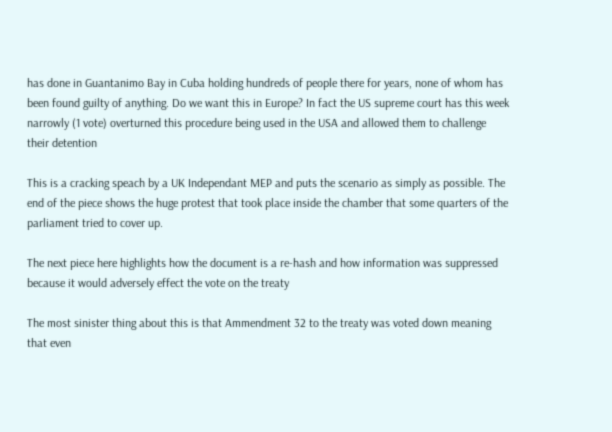has done in Guantanimo Bay in Cuba holding hundreds of people there for years, none of whom has been found guilty of anything. Do we want this in Europe? In fact the US supreme court has this week narrowly (1 vote) overturned this procedure being used in the USA and allowed them to challenge their detention

This is a cracking speach by a UK Independant MEP and puts the scenario as simply as possible. The end of the piece shows the huge protest that took place inside the chamber that some quarters of the parliament tried to cover up.

The next piece here highlights how the document is a re-hash and how information was suppressed because it would adversely effect the vote on the treaty

The most sinister thing about this is that Ammendment 32 to the treaty was voted down meaning that even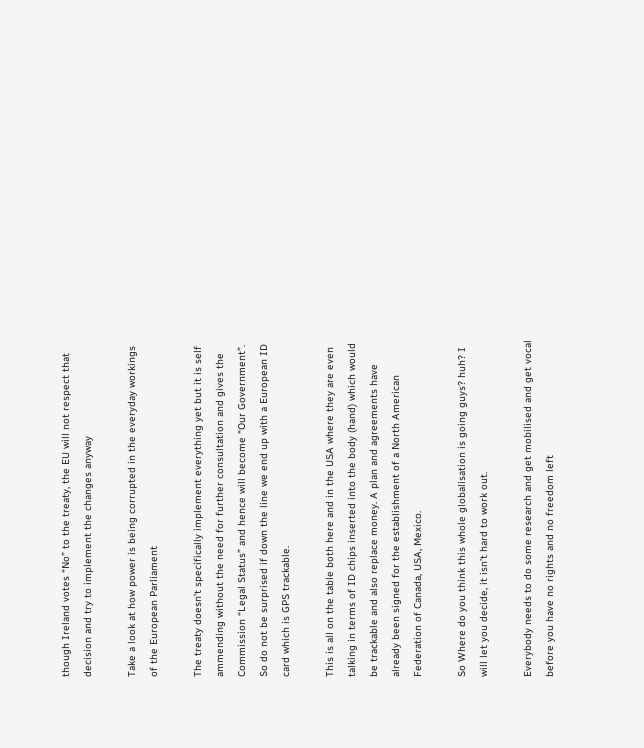though Ireland votes “No” to the treaty, the EU will not respect that decision and try to implement the changes anyway

Take a look at how power is being corrupted in the everyday workings of the European Parliament

The treaty doesn’t specifically implement everything yet but it is self ammending without the need for further consultation and gives the Commission “Legal Status” and hence will become “Our Government”. So do not be surprised if down the line we end up with a European ID card which is GPS trackable.

This is all on the table both here and in the USA where they are even talking in terms of ID chips inserted into the body (hand) which would be trackable and also replace money. A plan and agreements have already been signed for the establishment of a North American Federation of Canada, USA, Mexico.

So Where do you think this whole globalisation is going guys? huh? I will let you decide, it isn’t hard to work out.

Everybody needs to do some research and get mobilised and get vocal before you have no rights and no freedom left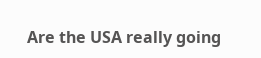Are the USA really going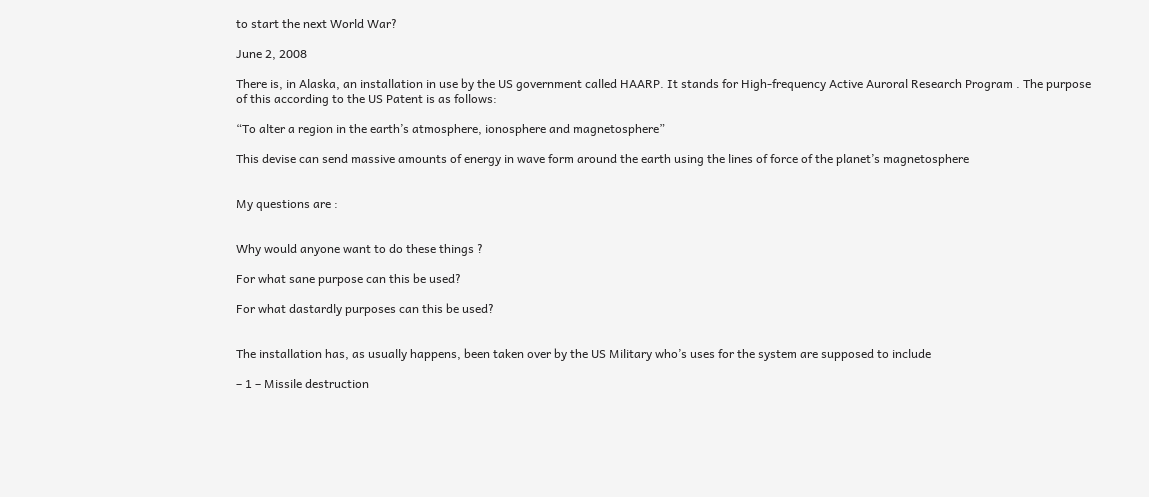to start the next World War?

June 2, 2008

There is, in Alaska, an installation in use by the US government called HAARP. It stands for High-frequency Active Auroral Research Program . The purpose of this according to the US Patent is as follows:

“To alter a region in the earth’s atmosphere, ionosphere and magnetosphere”

This devise can send massive amounts of energy in wave form around the earth using the lines of force of the planet’s magnetosphere


My questions are :


Why would anyone want to do these things ?

For what sane purpose can this be used?

For what dastardly purposes can this be used?


The installation has, as usually happens, been taken over by the US Military who’s uses for the system are supposed to include

– 1 – Missile destruction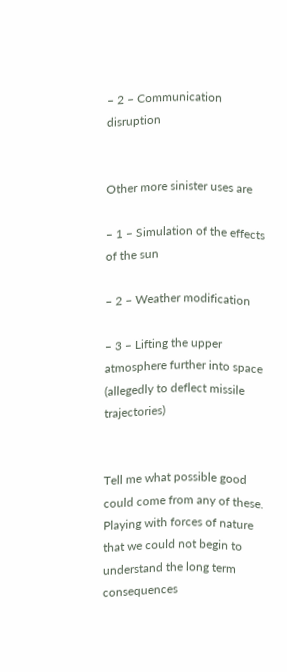– 2 – Communication disruption


Other more sinister uses are

– 1 – Simulation of the effects of the sun

– 2 – Weather modification

– 3 – Lifting the upper atmosphere further into space (allegedly to deflect missile trajectories)


Tell me what possible good could come from any of these. Playing with forces of nature that we could not begin to understand the long term consequences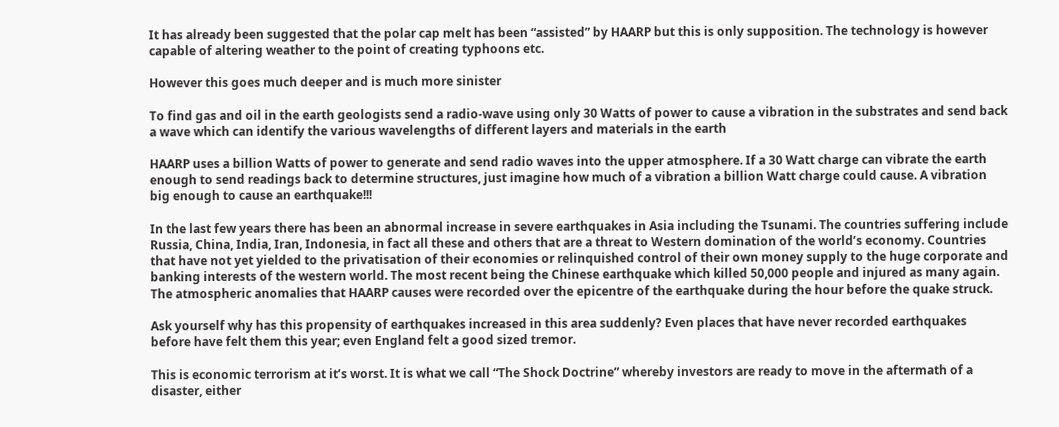It has already been suggested that the polar cap melt has been “assisted” by HAARP but this is only supposition. The technology is however capable of altering weather to the point of creating typhoons etc.

However this goes much deeper and is much more sinister

To find gas and oil in the earth geologists send a radio-wave using only 30 Watts of power to cause a vibration in the substrates and send back a wave which can identify the various wavelengths of different layers and materials in the earth

HAARP uses a billion Watts of power to generate and send radio waves into the upper atmosphere. If a 30 Watt charge can vibrate the earth enough to send readings back to determine structures, just imagine how much of a vibration a billion Watt charge could cause. A vibration big enough to cause an earthquake!!!

In the last few years there has been an abnormal increase in severe earthquakes in Asia including the Tsunami. The countries suffering include Russia, China, India, Iran, Indonesia, in fact all these and others that are a threat to Western domination of the world’s economy. Countries that have not yet yielded to the privatisation of their economies or relinquished control of their own money supply to the huge corporate and banking interests of the western world. The most recent being the Chinese earthquake which killed 50,000 people and injured as many again. The atmospheric anomalies that HAARP causes were recorded over the epicentre of the earthquake during the hour before the quake struck.

Ask yourself why has this propensity of earthquakes increased in this area suddenly? Even places that have never recorded earthquakes before have felt them this year; even England felt a good sized tremor.

This is economic terrorism at it’s worst. It is what we call “The Shock Doctrine” whereby investors are ready to move in the aftermath of a disaster, either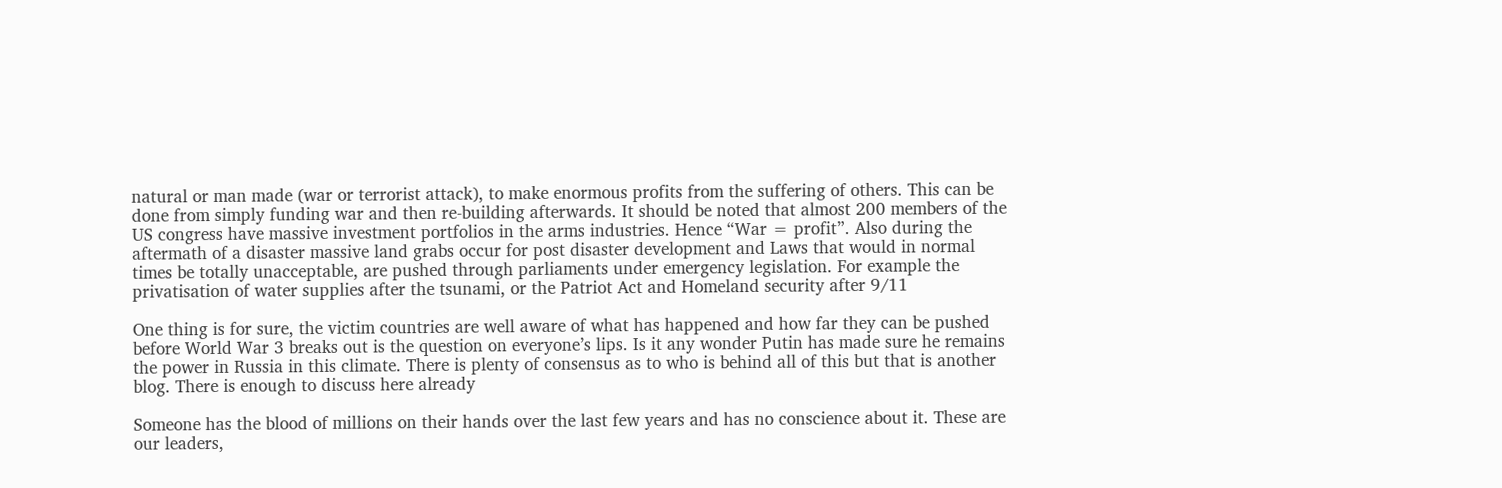natural or man made (war or terrorist attack), to make enormous profits from the suffering of others. This can be done from simply funding war and then re-building afterwards. It should be noted that almost 200 members of the US congress have massive investment portfolios in the arms industries. Hence “War = profit”. Also during the aftermath of a disaster massive land grabs occur for post disaster development and Laws that would in normal times be totally unacceptable, are pushed through parliaments under emergency legislation. For example the privatisation of water supplies after the tsunami, or the Patriot Act and Homeland security after 9/11

One thing is for sure, the victim countries are well aware of what has happened and how far they can be pushed before World War 3 breaks out is the question on everyone’s lips. Is it any wonder Putin has made sure he remains the power in Russia in this climate. There is plenty of consensus as to who is behind all of this but that is another blog. There is enough to discuss here already

Someone has the blood of millions on their hands over the last few years and has no conscience about it. These are our leaders,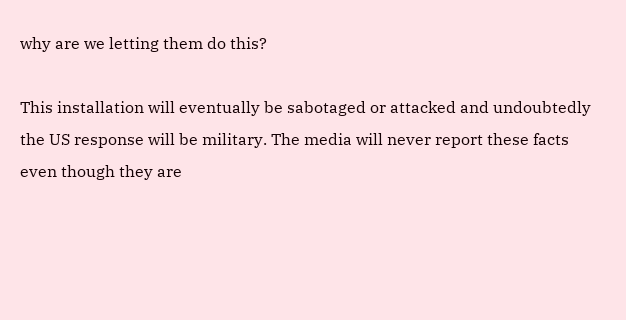why are we letting them do this?

This installation will eventually be sabotaged or attacked and undoubtedly the US response will be military. The media will never report these facts even though they are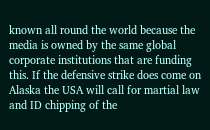known all round the world because the media is owned by the same global corporate institutions that are funding this. If the defensive strike does come on Alaska the USA will call for martial law and ID chipping of the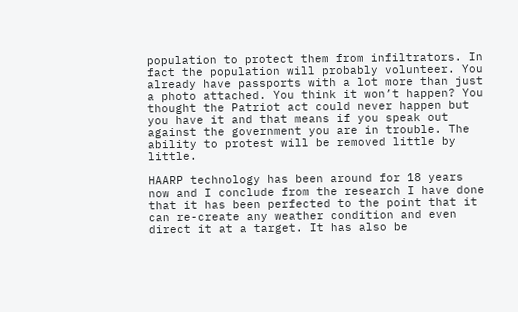population to protect them from infiltrators. In fact the population will probably volunteer. You already have passports with a lot more than just a photo attached. You think it won’t happen? You thought the Patriot act could never happen but you have it and that means if you speak out against the government you are in trouble. The ability to protest will be removed little by little.

HAARP technology has been around for 18 years now and I conclude from the research I have done that it has been perfected to the point that it can re-create any weather condition and even direct it at a target. It has also be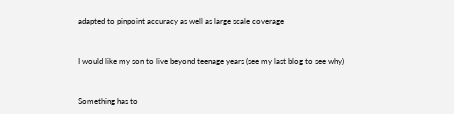adapted to pinpoint accuracy as well as large scale coverage


I would like my son to live beyond teenage years (see my last blog to see why)


Something has to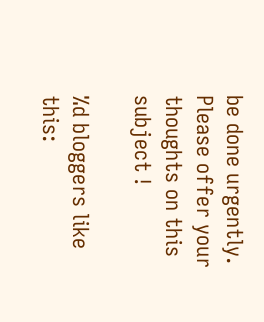be done urgently. Please offer your thoughts on this subject !

%d bloggers like this: